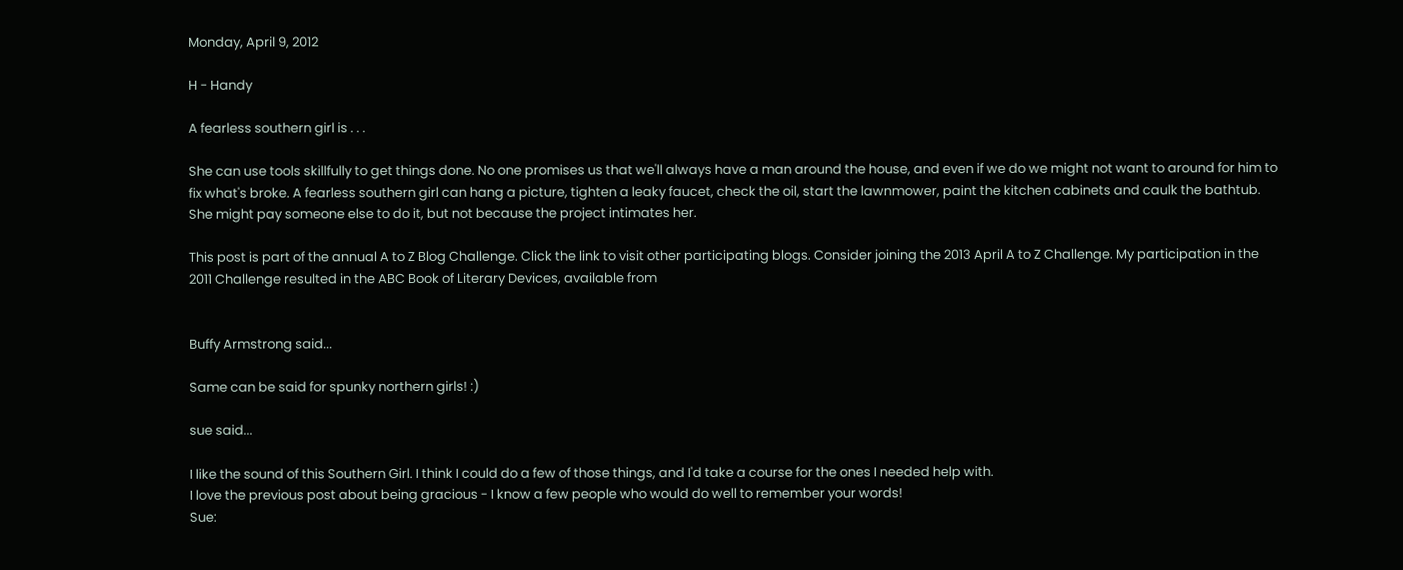Monday, April 9, 2012

H - Handy

A fearless southern girl is . . .

She can use tools skillfully to get things done. No one promises us that we'll always have a man around the house, and even if we do we might not want to around for him to fix what's broke. A fearless southern girl can hang a picture, tighten a leaky faucet, check the oil, start the lawnmower, paint the kitchen cabinets and caulk the bathtub. She might pay someone else to do it, but not because the project intimates her.

This post is part of the annual A to Z Blog Challenge. Click the link to visit other participating blogs. Consider joining the 2013 April A to Z Challenge. My participation in the 2011 Challenge resulted in the ABC Book of Literary Devices, available from


Buffy Armstrong said...

Same can be said for spunky northern girls! :)

sue said...

I like the sound of this Southern Girl. I think I could do a few of those things, and I'd take a course for the ones I needed help with.
I love the previous post about being gracious - I know a few people who would do well to remember your words!
Sue: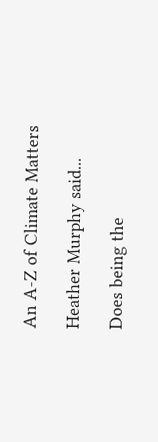An A-Z of Climate Matters

Heather Murphy said...

Does being the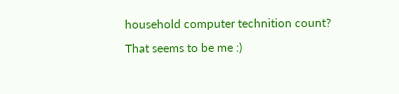household computer technition count? That seems to be me :)